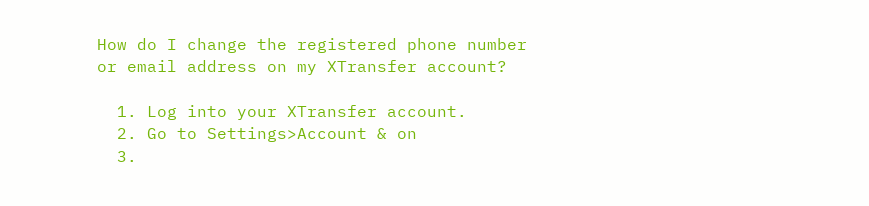How do I change the registered phone number or email address on my XTransfer account?

  1. Log into your XTransfer account.
  2. Go to Settings>Account & on
  3.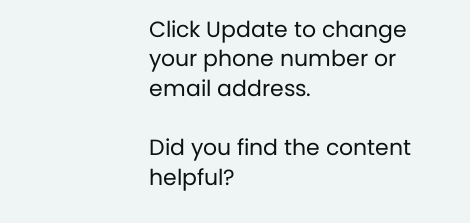Click Update to change your phone number or email address.

Did you find the content helpful?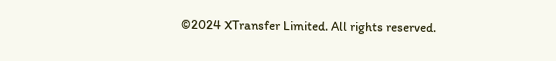©2024 XTransfer Limited. All rights reserved.